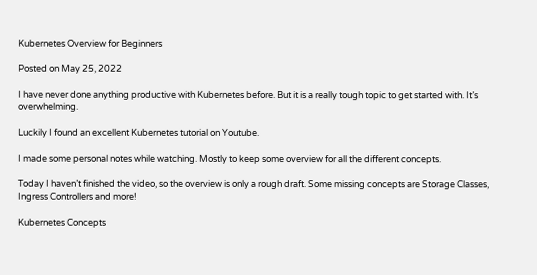Kubernetes Overview for Beginners

Posted on May 25, 2022

I have never done anything productive with Kubernetes before. But it is a really tough topic to get started with. It’s overwhelming.

Luckily I found an excellent Kubernetes tutorial on Youtube.

I made some personal notes while watching. Mostly to keep some overview for all the different concepts.

Today I haven’t finished the video, so the overview is only a rough draft. Some missing concepts are Storage Classes, Ingress Controllers and more!

Kubernetes Concepts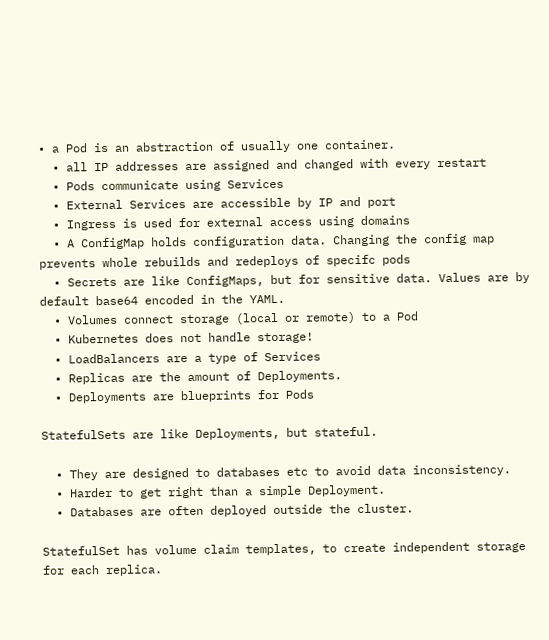• a Pod is an abstraction of usually one container.
  • all IP addresses are assigned and changed with every restart
  • Pods communicate using Services
  • External Services are accessible by IP and port
  • Ingress is used for external access using domains
  • A ConfigMap holds configuration data. Changing the config map prevents whole rebuilds and redeploys of specifc pods
  • Secrets are like ConfigMaps, but for sensitive data. Values are by default base64 encoded in the YAML.
  • Volumes connect storage (local or remote) to a Pod
  • Kubernetes does not handle storage!
  • LoadBalancers are a type of Services
  • Replicas are the amount of Deployments.
  • Deployments are blueprints for Pods

StatefulSets are like Deployments, but stateful.

  • They are designed to databases etc to avoid data inconsistency.
  • Harder to get right than a simple Deployment.
  • Databases are often deployed outside the cluster.

StatefulSet has volume claim templates, to create independent storage for each replica.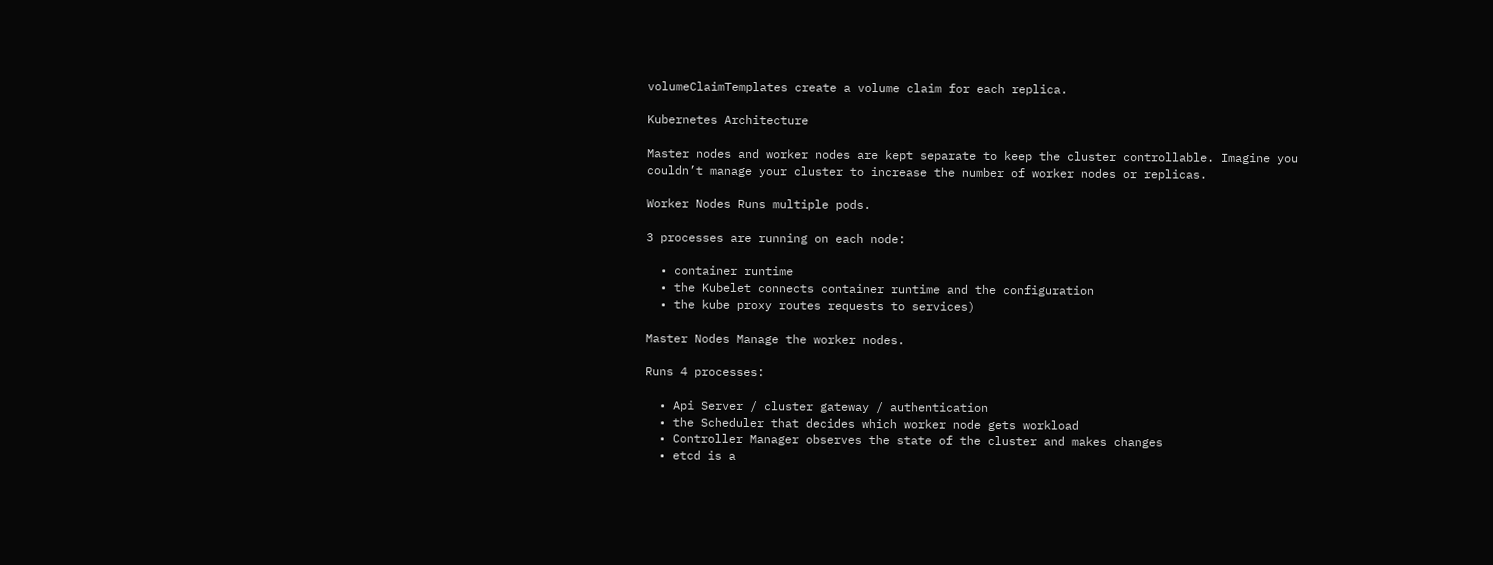volumeClaimTemplates create a volume claim for each replica.

Kubernetes Architecture

Master nodes and worker nodes are kept separate to keep the cluster controllable. Imagine you couldn’t manage your cluster to increase the number of worker nodes or replicas.

Worker Nodes Runs multiple pods.

3 processes are running on each node:

  • container runtime
  • the Kubelet connects container runtime and the configuration
  • the kube proxy routes requests to services)

Master Nodes Manage the worker nodes.

Runs 4 processes:

  • Api Server / cluster gateway / authentication
  • the Scheduler that decides which worker node gets workload
  • Controller Manager observes the state of the cluster and makes changes
  • etcd is a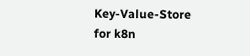Key-Value-Store for k8n